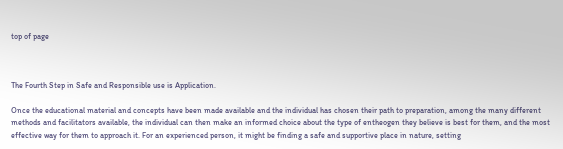top of page



The Fourth Step in Safe and Responsible use is Application.

Once the educational material and concepts have been made available and the individual has chosen their path to preparation, among the many different methods and facilitators available, the individual can then make an informed choice about the type of entheogen they believe is best for them, and the most effective way for them to approach it. For an experienced person, it might be finding a safe and supportive place in nature, setting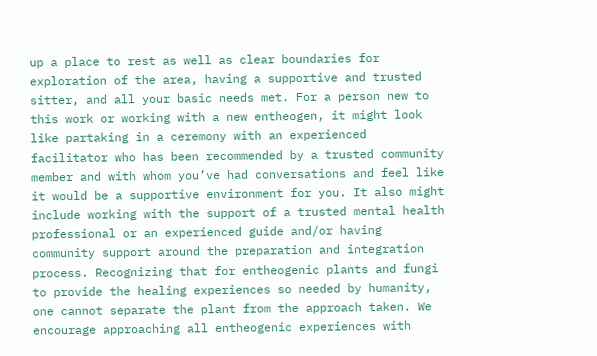up a place to rest as well as clear boundaries for exploration of the area, having a supportive and trusted sitter, and all your basic needs met. For a person new to this work or working with a new entheogen, it might look like partaking in a ceremony with an experienced facilitator who has been recommended by a trusted community member and with whom you’ve had conversations and feel like it would be a supportive environment for you. It also might include working with the support of a trusted mental health professional or an experienced guide and/or having community support around the preparation and integration process. Recognizing that for entheogenic plants and fungi to provide the healing experiences so needed by humanity, one cannot separate the plant from the approach taken. We encourage approaching all entheogenic experiences with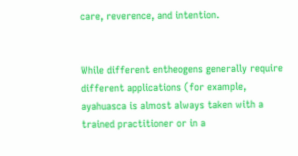care, reverence, and intention.


While different entheogens generally require different applications (for example, ayahuasca is almost always taken with a trained practitioner or in a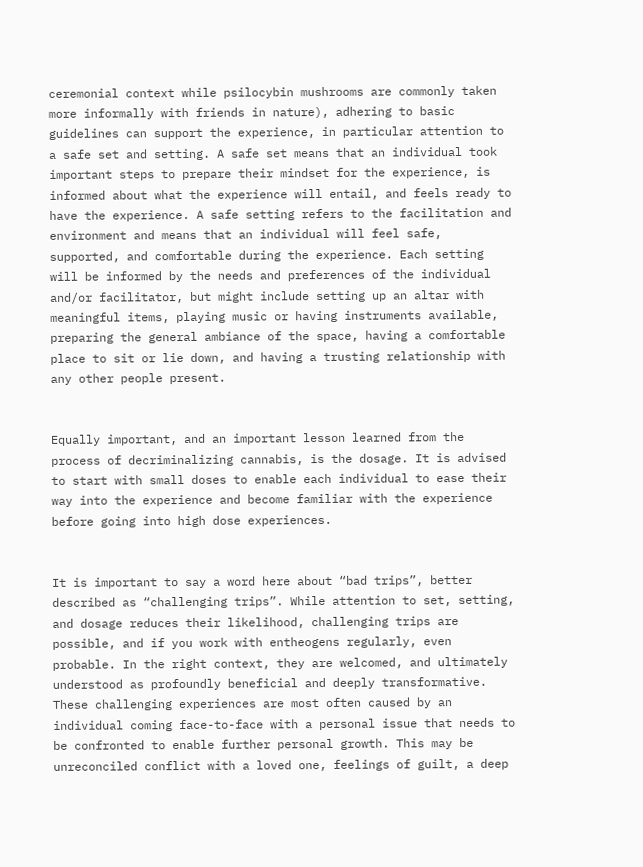ceremonial context while psilocybin mushrooms are commonly taken more informally with friends in nature), adhering to basic guidelines can support the experience, in particular attention to a safe set and setting. A safe set means that an individual took important steps to prepare their mindset for the experience, is informed about what the experience will entail, and feels ready to have the experience. A safe setting refers to the facilitation and environment and means that an individual will feel safe, supported, and comfortable during the experience. Each setting will be informed by the needs and preferences of the individual and/or facilitator, but might include setting up an altar with meaningful items, playing music or having instruments available, preparing the general ambiance of the space, having a comfortable place to sit or lie down, and having a trusting relationship with any other people present.


Equally important, and an important lesson learned from the process of decriminalizing cannabis, is the dosage. It is advised to start with small doses to enable each individual to ease their way into the experience and become familiar with the experience before going into high dose experiences.


It is important to say a word here about “bad trips”, better described as “challenging trips”. While attention to set, setting, and dosage reduces their likelihood, challenging trips are possible, and if you work with entheogens regularly, even probable. In the right context, they are welcomed, and ultimately understood as profoundly beneficial and deeply transformative. These challenging experiences are most often caused by an individual coming face-to-face with a personal issue that needs to be confronted to enable further personal growth. This may be unreconciled conflict with a loved one, feelings of guilt, a deep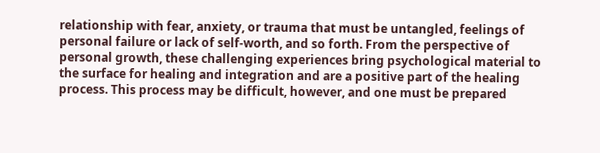relationship with fear, anxiety, or trauma that must be untangled, feelings of personal failure or lack of self-worth, and so forth. From the perspective of personal growth, these challenging experiences bring psychological material to the surface for healing and integration and are a positive part of the healing process. This process may be difficult, however, and one must be prepared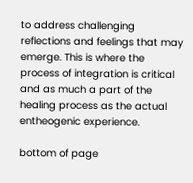to address challenging reflections and feelings that may emerge. This is where the process of integration is critical and as much a part of the healing process as the actual entheogenic experience.

bottom of page